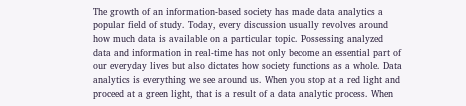The growth of an information-based society has made data analytics a popular field of study. Today, every discussion usually revolves around how much data is available on a particular topic. Possessing analyzed data and information in real-time has not only become an essential part of our everyday lives but also dictates how society functions as a whole. Data analytics is everything we see around us. When you stop at a red light and proceed at a green light, that is a result of a data analytic process. When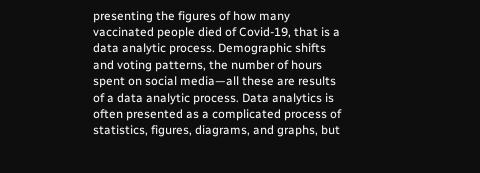presenting the figures of how many vaccinated people died of Covid-19, that is a data analytic process. Demographic shifts and voting patterns, the number of hours spent on social media—all these are results of a data analytic process. Data analytics is often presented as a complicated process of statistics, figures, diagrams, and graphs, but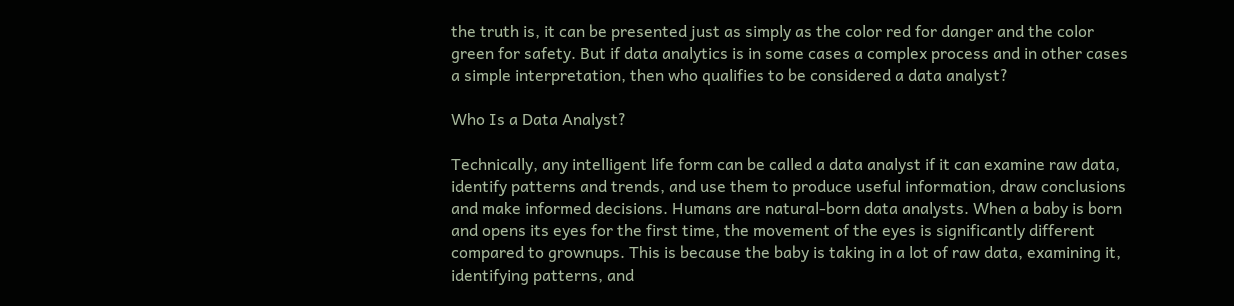the truth is, it can be presented just as simply as the color red for danger and the color green for safety. But if data analytics is in some cases a complex process and in other cases a simple interpretation, then who qualifies to be considered a data analyst?

Who Is a Data Analyst?

Technically, any intelligent life form can be called a data analyst if it can examine raw data, identify patterns and trends, and use them to produce useful information, draw conclusions and make informed decisions. Humans are natural-born data analysts. When a baby is born and opens its eyes for the first time, the movement of the eyes is significantly different compared to grownups. This is because the baby is taking in a lot of raw data, examining it, identifying patterns, and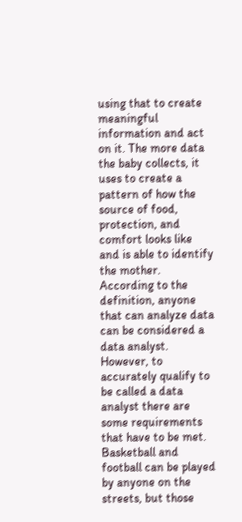using that to create meaningful information and act on it. The more data the baby collects, it uses to create a pattern of how the source of food, protection, and comfort looks like and is able to identify the mother. According to the definition, anyone that can analyze data can be considered a data analyst. However, to accurately qualify to be called a data analyst there are some requirements that have to be met. Basketball and football can be played by anyone on the streets, but those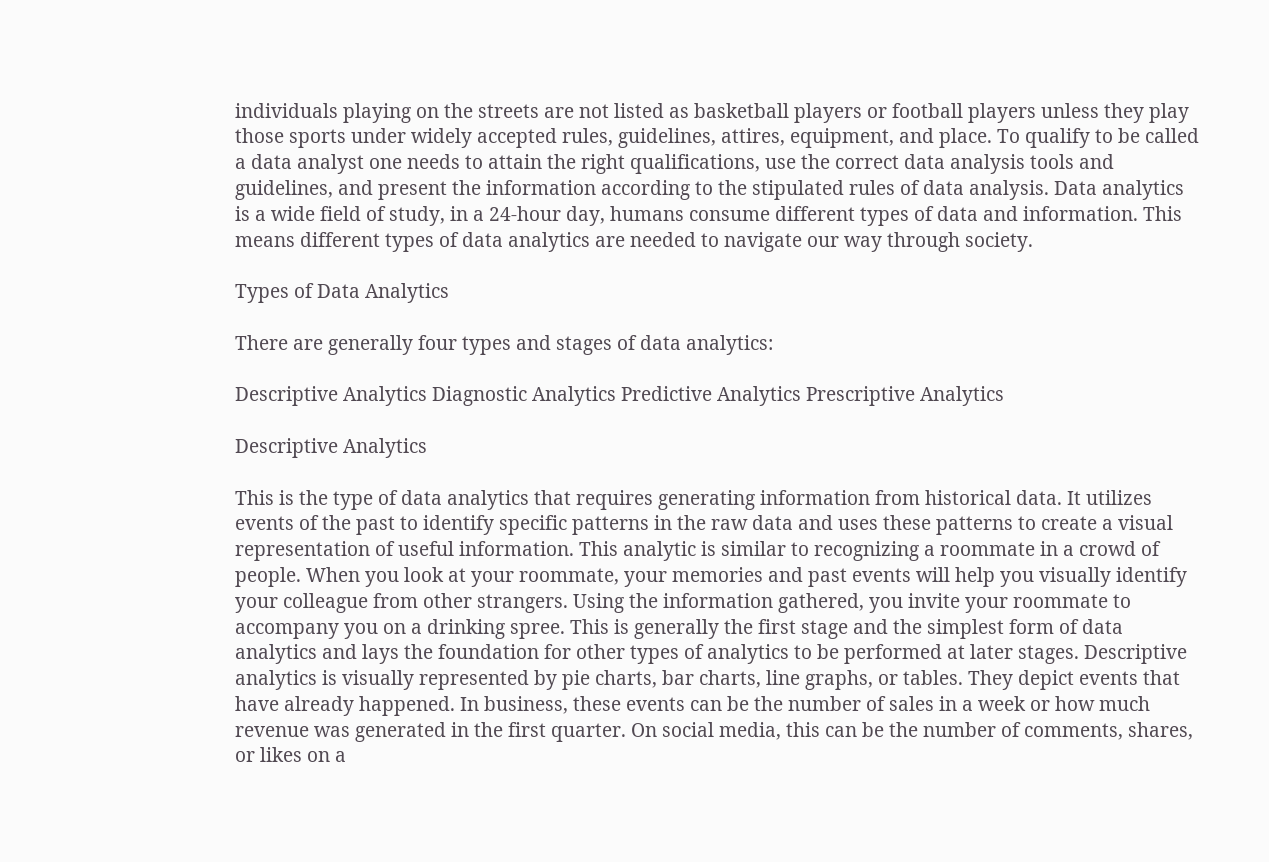individuals playing on the streets are not listed as basketball players or football players unless they play those sports under widely accepted rules, guidelines, attires, equipment, and place. To qualify to be called a data analyst one needs to attain the right qualifications, use the correct data analysis tools and guidelines, and present the information according to the stipulated rules of data analysis. Data analytics is a wide field of study, in a 24-hour day, humans consume different types of data and information. This means different types of data analytics are needed to navigate our way through society.

Types of Data Analytics

There are generally four types and stages of data analytics:

Descriptive Analytics Diagnostic Analytics Predictive Analytics Prescriptive Analytics

Descriptive Analytics

This is the type of data analytics that requires generating information from historical data. It utilizes events of the past to identify specific patterns in the raw data and uses these patterns to create a visual representation of useful information. This analytic is similar to recognizing a roommate in a crowd of people. When you look at your roommate, your memories and past events will help you visually identify your colleague from other strangers. Using the information gathered, you invite your roommate to accompany you on a drinking spree. This is generally the first stage and the simplest form of data analytics and lays the foundation for other types of analytics to be performed at later stages. Descriptive analytics is visually represented by pie charts, bar charts, line graphs, or tables. They depict events that have already happened. In business, these events can be the number of sales in a week or how much revenue was generated in the first quarter. On social media, this can be the number of comments, shares, or likes on a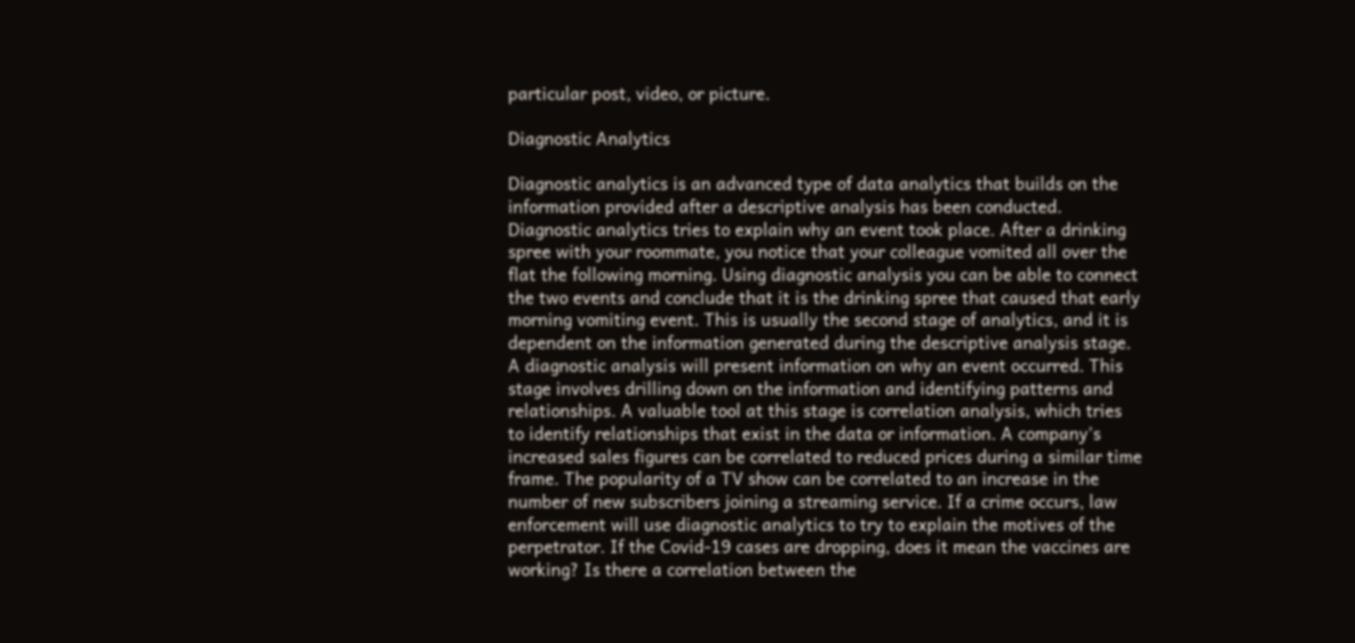particular post, video, or picture.

Diagnostic Analytics

Diagnostic analytics is an advanced type of data analytics that builds on the information provided after a descriptive analysis has been conducted. Diagnostic analytics tries to explain why an event took place. After a drinking spree with your roommate, you notice that your colleague vomited all over the flat the following morning. Using diagnostic analysis you can be able to connect the two events and conclude that it is the drinking spree that caused that early morning vomiting event. This is usually the second stage of analytics, and it is dependent on the information generated during the descriptive analysis stage. A diagnostic analysis will present information on why an event occurred. This stage involves drilling down on the information and identifying patterns and relationships. A valuable tool at this stage is correlation analysis, which tries to identify relationships that exist in the data or information. A company’s increased sales figures can be correlated to reduced prices during a similar time frame. The popularity of a TV show can be correlated to an increase in the number of new subscribers joining a streaming service. If a crime occurs, law enforcement will use diagnostic analytics to try to explain the motives of the perpetrator. If the Covid-19 cases are dropping, does it mean the vaccines are working? Is there a correlation between the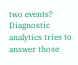two events? Diagnostic analytics tries to answer those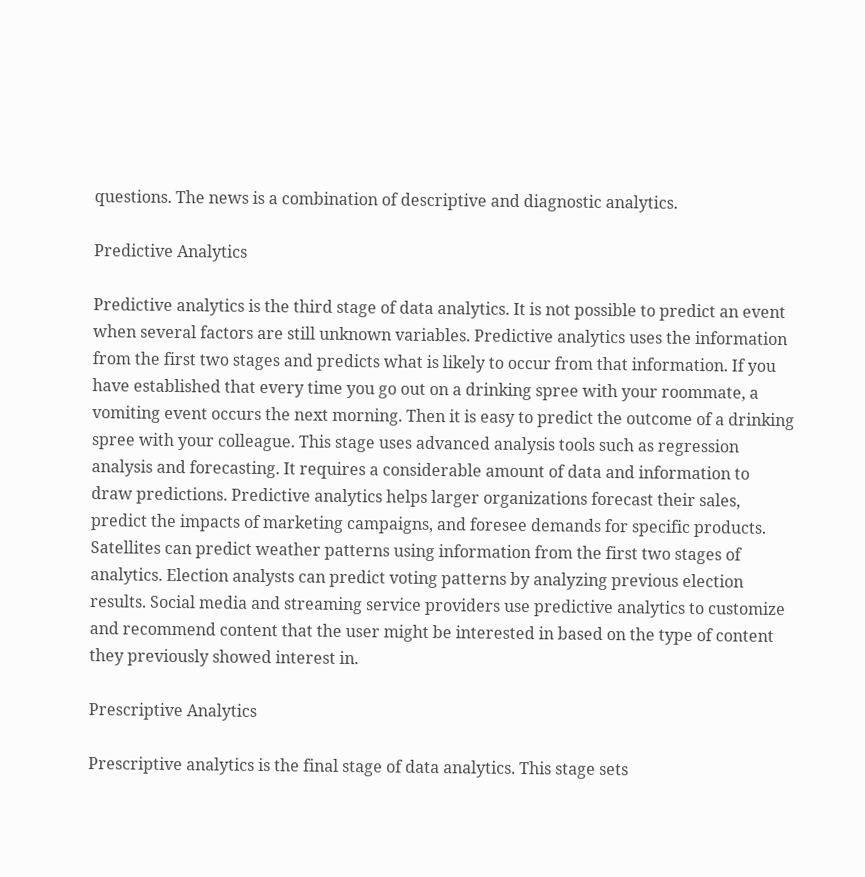questions. The news is a combination of descriptive and diagnostic analytics.

Predictive Analytics

Predictive analytics is the third stage of data analytics. It is not possible to predict an event when several factors are still unknown variables. Predictive analytics uses the information from the first two stages and predicts what is likely to occur from that information. If you have established that every time you go out on a drinking spree with your roommate, a vomiting event occurs the next morning. Then it is easy to predict the outcome of a drinking spree with your colleague. This stage uses advanced analysis tools such as regression analysis and forecasting. It requires a considerable amount of data and information to draw predictions. Predictive analytics helps larger organizations forecast their sales, predict the impacts of marketing campaigns, and foresee demands for specific products. Satellites can predict weather patterns using information from the first two stages of analytics. Election analysts can predict voting patterns by analyzing previous election results. Social media and streaming service providers use predictive analytics to customize and recommend content that the user might be interested in based on the type of content they previously showed interest in.

Prescriptive Analytics

Prescriptive analytics is the final stage of data analytics. This stage sets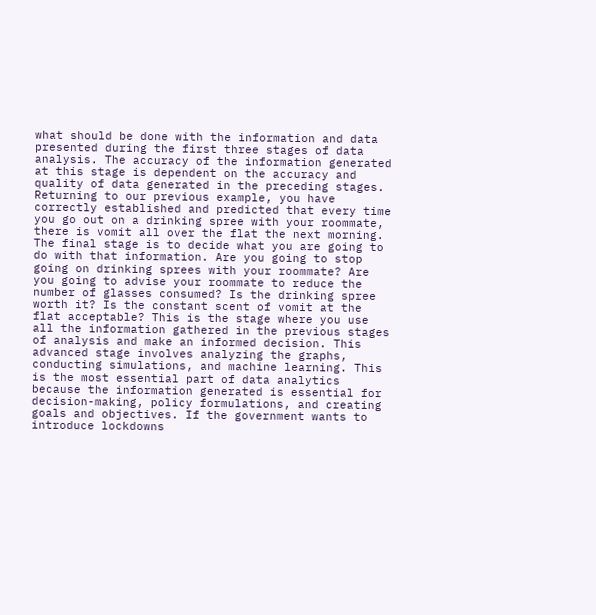what should be done with the information and data presented during the first three stages of data analysis. The accuracy of the information generated at this stage is dependent on the accuracy and quality of data generated in the preceding stages. Returning to our previous example, you have correctly established and predicted that every time you go out on a drinking spree with your roommate, there is vomit all over the flat the next morning. The final stage is to decide what you are going to do with that information. Are you going to stop going on drinking sprees with your roommate? Are you going to advise your roommate to reduce the number of glasses consumed? Is the drinking spree worth it? Is the constant scent of vomit at the flat acceptable? This is the stage where you use all the information gathered in the previous stages of analysis and make an informed decision. This advanced stage involves analyzing the graphs, conducting simulations, and machine learning. This is the most essential part of data analytics because the information generated is essential for decision-making, policy formulations, and creating goals and objectives. If the government wants to introduce lockdowns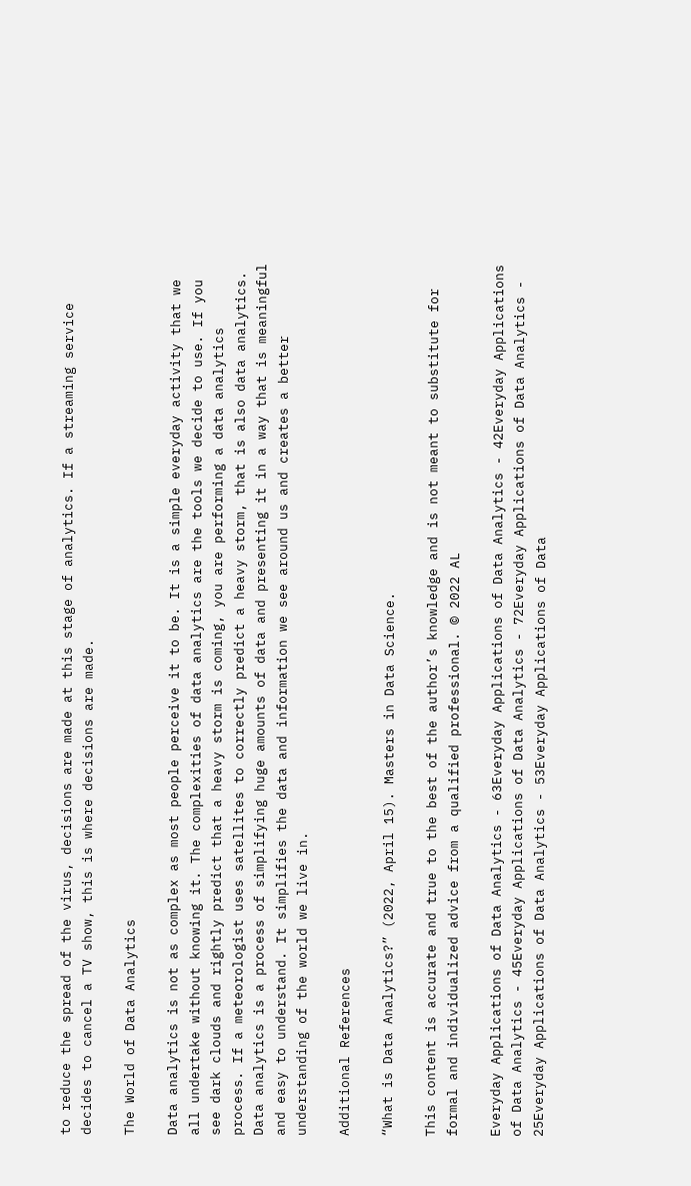to reduce the spread of the virus, decisions are made at this stage of analytics. If a streaming service decides to cancel a TV show, this is where decisions are made.

The World of Data Analytics

Data analytics is not as complex as most people perceive it to be. It is a simple everyday activity that we all undertake without knowing it. The complexities of data analytics are the tools we decide to use. If you see dark clouds and rightly predict that a heavy storm is coming, you are performing a data analytics process. If a meteorologist uses satellites to correctly predict a heavy storm, that is also data analytics. Data analytics is a process of simplifying huge amounts of data and presenting it in a way that is meaningful and easy to understand. It simplifies the data and information we see around us and creates a better understanding of the world we live in.

Additional References

“What is Data Analytics?” (2022, April 15). Masters in Data Science.

This content is accurate and true to the best of the author’s knowledge and is not meant to substitute for formal and individualized advice from a qualified professional. © 2022 AL

Everyday Applications of Data Analytics - 63Everyday Applications of Data Analytics - 42Everyday Applications of Data Analytics - 45Everyday Applications of Data Analytics - 72Everyday Applications of Data Analytics - 25Everyday Applications of Data Analytics - 53Everyday Applications of Data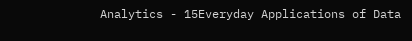Analytics - 15Everyday Applications of Data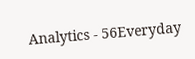Analytics - 56Everyday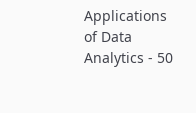Applications of Data Analytics - 50